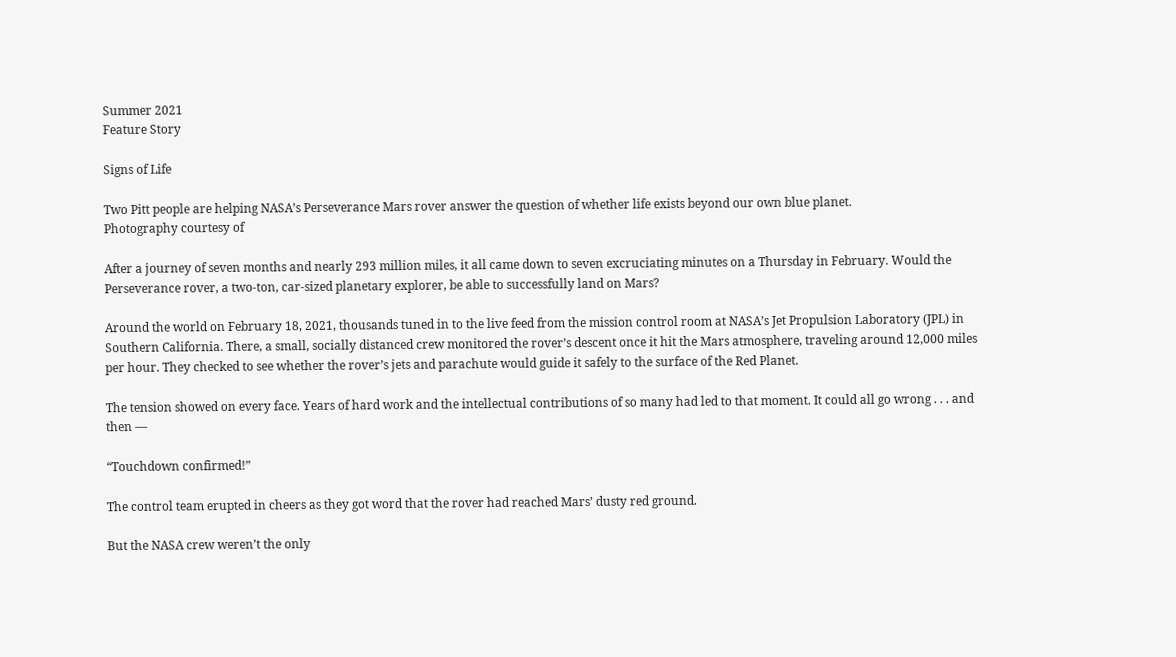Summer 2021
Feature Story

Signs of Life

Two Pitt people are helping NASA’s Perseverance Mars rover answer the question of whether life exists beyond our own blue planet.
Photography courtesy of

After a journey of seven months and nearly 293 million miles, it all came down to seven excruciating minutes on a Thursday in February. Would the Perseverance rover, a two-ton, car-sized planetary explorer, be able to successfully land on Mars?

Around the world on February 18, 2021, thousands tuned in to the live feed from the mission control room at NASA’s Jet Propulsion Laboratory (JPL) in Southern California. There, a small, socially distanced crew monitored the rover’s descent once it hit the Mars atmosphere, traveling around 12,000 miles per hour. They checked to see whether the rover’s jets and parachute would guide it safely to the surface of the Red Planet.

The tension showed on every face. Years of hard work and the intellectual contributions of so many had led to that moment. It could all go wrong . . . and then —

“Touchdown confirmed!”

The control team erupted in cheers as they got word that the rover had reached Mars’ dusty red ground.

But the NASA crew weren’t the only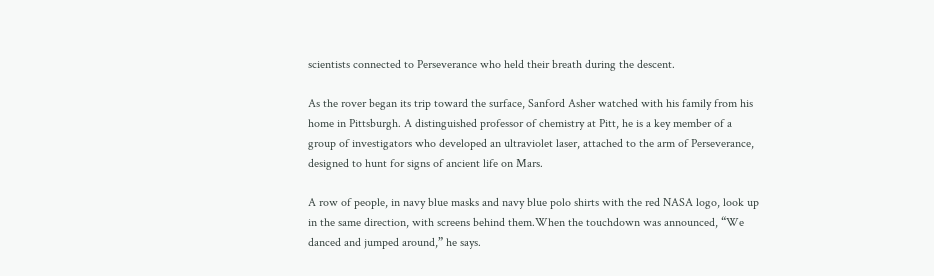scientists connected to Perseverance who held their breath during the descent.

As the rover began its trip toward the surface, Sanford Asher watched with his family from his home in Pittsburgh. A distinguished professor of chemistry at Pitt, he is a key member of a group of investigators who developed an ultraviolet laser, attached to the arm of Perseverance, designed to hunt for signs of ancient life on Mars.

A row of people, in navy blue masks and navy blue polo shirts with the red NASA logo, look up in the same direction, with screens behind them.When the touchdown was announced, “We danced and jumped around,” he says.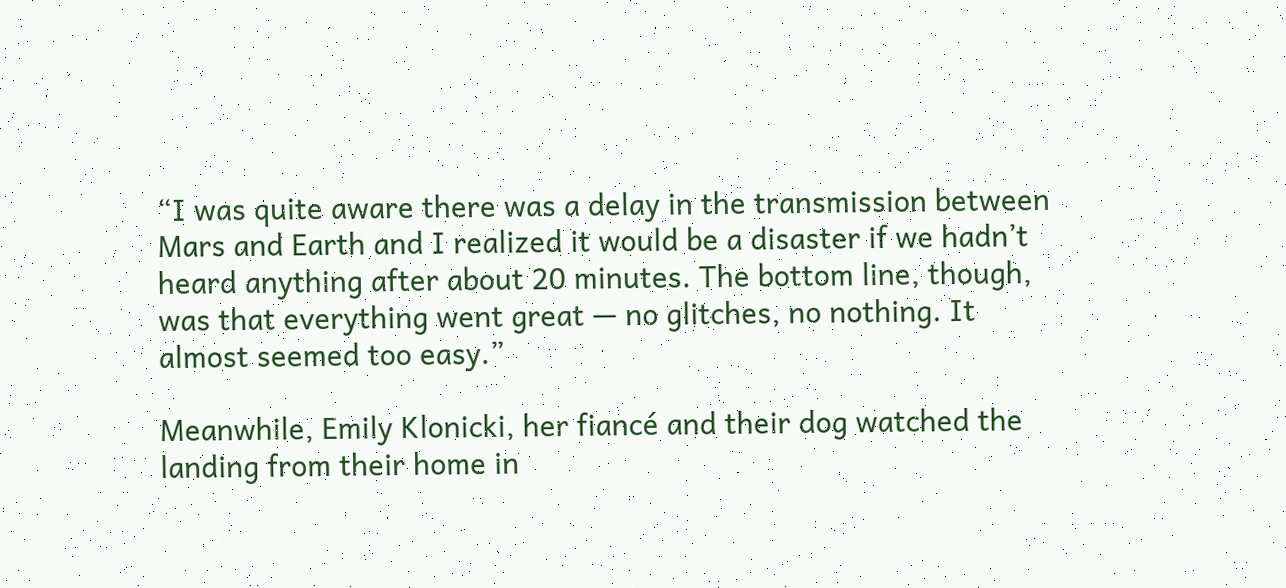“I was quite aware there was a delay in the transmission between Mars and Earth and I realized it would be a disaster if we hadn’t heard anything after about 20 minutes. The bottom line, though, was that everything went great — no glitches, no nothing. It almost seemed too easy.”

Meanwhile, Emily Klonicki, her fiancé and their dog watched the landing from their home in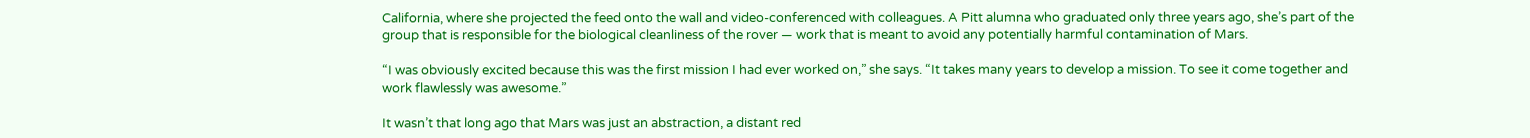California, where she projected the feed onto the wall and video-conferenced with colleagues. A Pitt alumna who graduated only three years ago, she’s part of the group that is responsible for the biological cleanliness of the rover — work that is meant to avoid any potentially harmful contamination of Mars.

“I was obviously excited because this was the first mission I had ever worked on,” she says. “It takes many years to develop a mission. To see it come together and work flawlessly was awesome.”

It wasn’t that long ago that Mars was just an abstraction, a distant red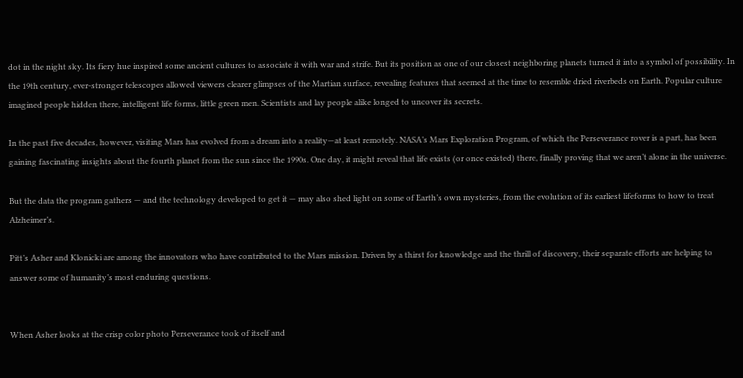dot in the night sky. Its fiery hue inspired some ancient cultures to associate it with war and strife. But its position as one of our closest neighboring planets turned it into a symbol of possibility. In the 19th century, ever-stronger telescopes allowed viewers clearer glimpses of the Martian surface, revealing features that seemed at the time to resemble dried riverbeds on Earth. Popular culture imagined people hidden there, intelligent life forms, little green men. Scientists and lay people alike longed to uncover its secrets.

In the past five decades, however, visiting Mars has evolved from a dream into a reality—at least remotely. NASA’s Mars Exploration Program, of which the Perseverance rover is a part, has been gaining fascinating insights about the fourth planet from the sun since the 1990s. One day, it might reveal that life exists (or once existed) there, finally proving that we aren’t alone in the universe.

But the data the program gathers — and the technology developed to get it — may also shed light on some of Earth’s own mysteries, from the evolution of its earliest lifeforms to how to treat Alzheimer’s.

Pitt’s Asher and Klonicki are among the innovators who have contributed to the Mars mission. Driven by a thirst for knowledge and the thrill of discovery, their separate efforts are helping to answer some of humanity’s most enduring questions.


When Asher looks at the crisp color photo Perseverance took of itself and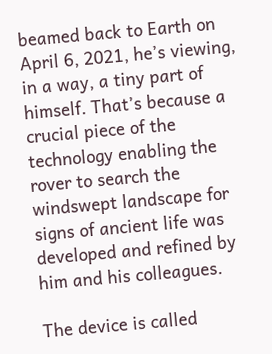beamed back to Earth on April 6, 2021, he’s viewing, in a way, a tiny part of himself. That’s because a crucial piece of the technology enabling the rover to search the windswept landscape for signs of ancient life was developed and refined by him and his colleagues.

The device is called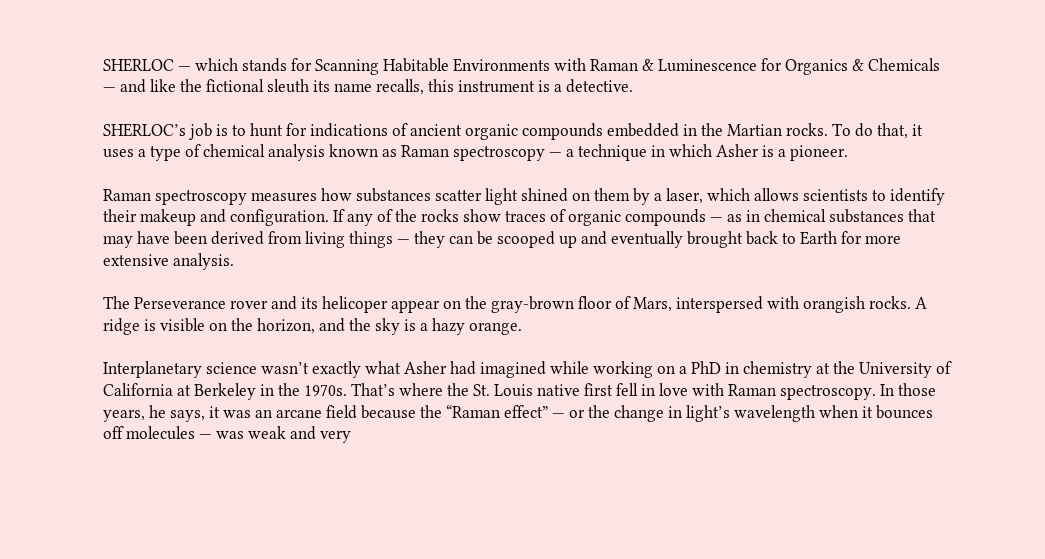SHERLOC — which stands for Scanning Habitable Environments with Raman & Luminescence for Organics & Chemicals — and like the fictional sleuth its name recalls, this instrument is a detective.

SHERLOC’s job is to hunt for indications of ancient organic compounds embedded in the Martian rocks. To do that, it uses a type of chemical analysis known as Raman spectroscopy — a technique in which Asher is a pioneer.

Raman spectroscopy measures how substances scatter light shined on them by a laser, which allows scientists to identify their makeup and configuration. If any of the rocks show traces of organic compounds — as in chemical substances that may have been derived from living things — they can be scooped up and eventually brought back to Earth for more extensive analysis.

The Perseverance rover and its helicoper appear on the gray-brown floor of Mars, interspersed with orangish rocks. A ridge is visible on the horizon, and the sky is a hazy orange.

Interplanetary science wasn’t exactly what Asher had imagined while working on a PhD in chemistry at the University of California at Berkeley in the 1970s. That’s where the St. Louis native first fell in love with Raman spectroscopy. In those years, he says, it was an arcane field because the “Raman effect” — or the change in light’s wavelength when it bounces off molecules — was weak and very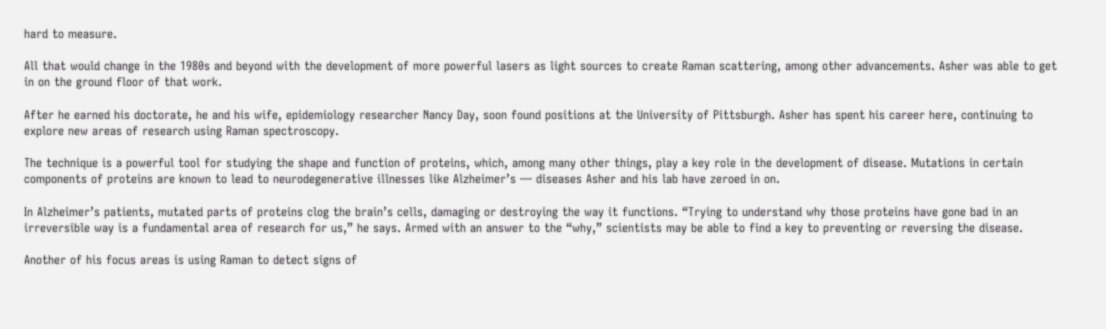hard to measure.

All that would change in the 1980s and beyond with the development of more powerful lasers as light sources to create Raman scattering, among other advancements. Asher was able to get in on the ground floor of that work.

After he earned his doctorate, he and his wife, epidemiology researcher Nancy Day, soon found positions at the University of Pittsburgh. Asher has spent his career here, continuing to explore new areas of research using Raman spectroscopy.

The technique is a powerful tool for studying the shape and function of proteins, which, among many other things, play a key role in the development of disease. Mutations in certain components of proteins are known to lead to neurodegenerative illnesses like Alzheimer’s — diseases Asher and his lab have zeroed in on.

In Alzheimer’s patients, mutated parts of proteins clog the brain’s cells, damaging or destroying the way it functions. “Trying to understand why those proteins have gone bad in an irreversible way is a fundamental area of research for us,” he says. Armed with an answer to the “why,” scientists may be able to find a key to preventing or reversing the disease.

Another of his focus areas is using Raman to detect signs of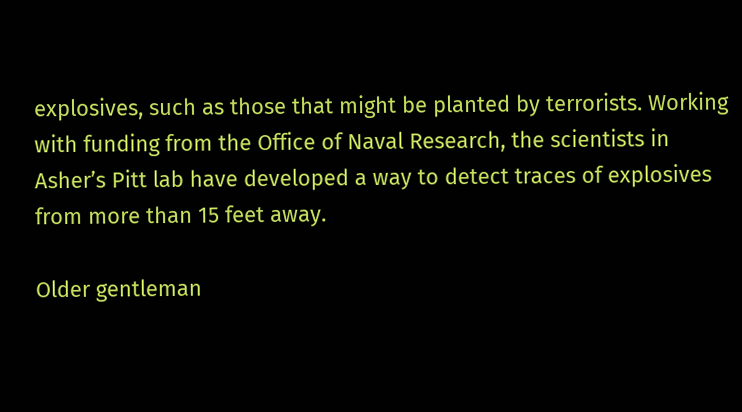explosives, such as those that might be planted by terrorists. Working with funding from the Office of Naval Research, the scientists in Asher’s Pitt lab have developed a way to detect traces of explosives from more than 15 feet away.

Older gentleman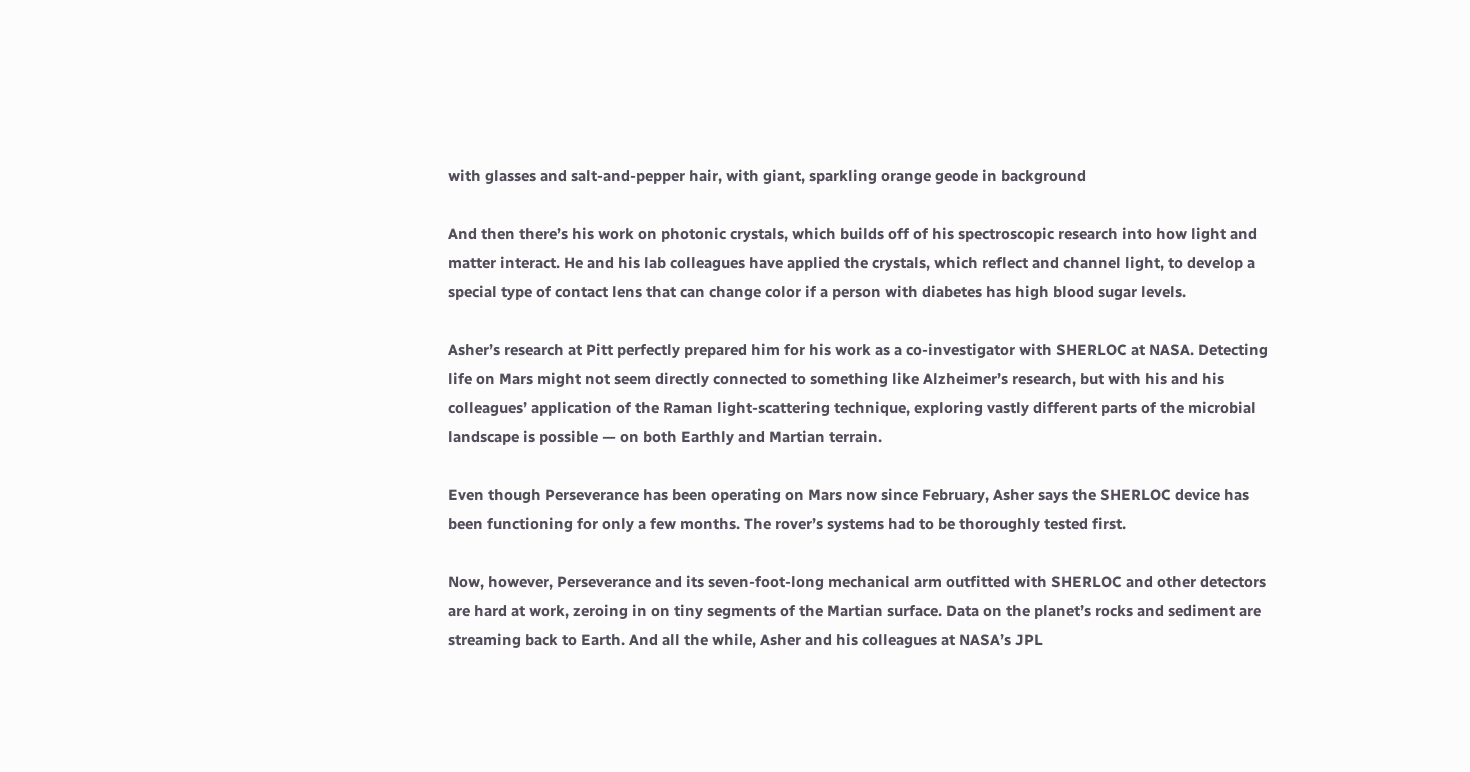with glasses and salt-and-pepper hair, with giant, sparkling orange geode in background

And then there’s his work on photonic crystals, which builds off of his spectroscopic research into how light and matter interact. He and his lab colleagues have applied the crystals, which reflect and channel light, to develop a special type of contact lens that can change color if a person with diabetes has high blood sugar levels.

Asher’s research at Pitt perfectly prepared him for his work as a co-investigator with SHERLOC at NASA. Detecting life on Mars might not seem directly connected to something like Alzheimer’s research, but with his and his colleagues’ application of the Raman light-scattering technique, exploring vastly different parts of the microbial landscape is possible — on both Earthly and Martian terrain.

Even though Perseverance has been operating on Mars now since February, Asher says the SHERLOC device has been functioning for only a few months. The rover’s systems had to be thoroughly tested first.

Now, however, Perseverance and its seven-foot-long mechanical arm outfitted with SHERLOC and other detectors are hard at work, zeroing in on tiny segments of the Martian surface. Data on the planet’s rocks and sediment are streaming back to Earth. And all the while, Asher and his colleagues at NASA’s JPL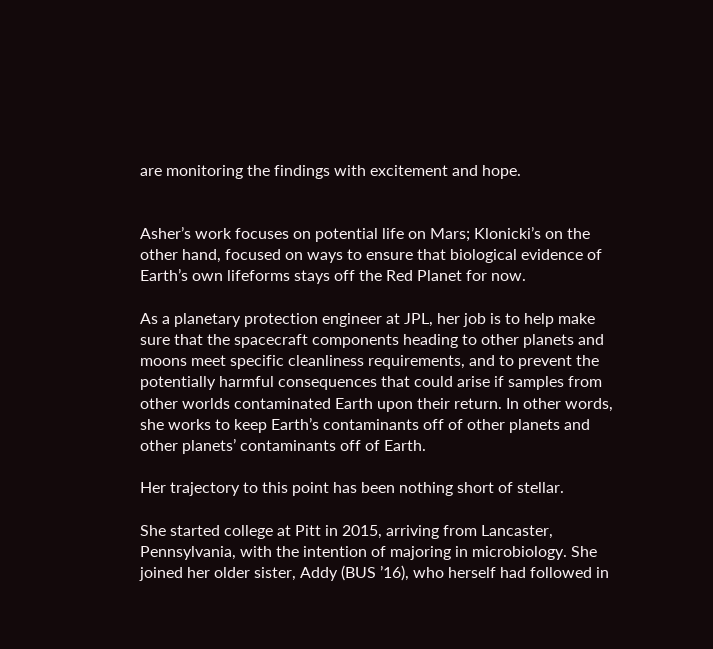are monitoring the findings with excitement and hope.


Asher’s work focuses on potential life on Mars; Klonicki’s on the other hand, focused on ways to ensure that biological evidence of Earth’s own lifeforms stays off the Red Planet for now.

As a planetary protection engineer at JPL, her job is to help make sure that the spacecraft components heading to other planets and moons meet specific cleanliness requirements, and to prevent the potentially harmful consequences that could arise if samples from other worlds contaminated Earth upon their return. In other words, she works to keep Earth’s contaminants off of other planets and other planets’ contaminants off of Earth.

Her trajectory to this point has been nothing short of stellar.

She started college at Pitt in 2015, arriving from Lancaster, Pennsylvania, with the intention of majoring in microbiology. She joined her older sister, Addy (BUS ’16), who herself had followed in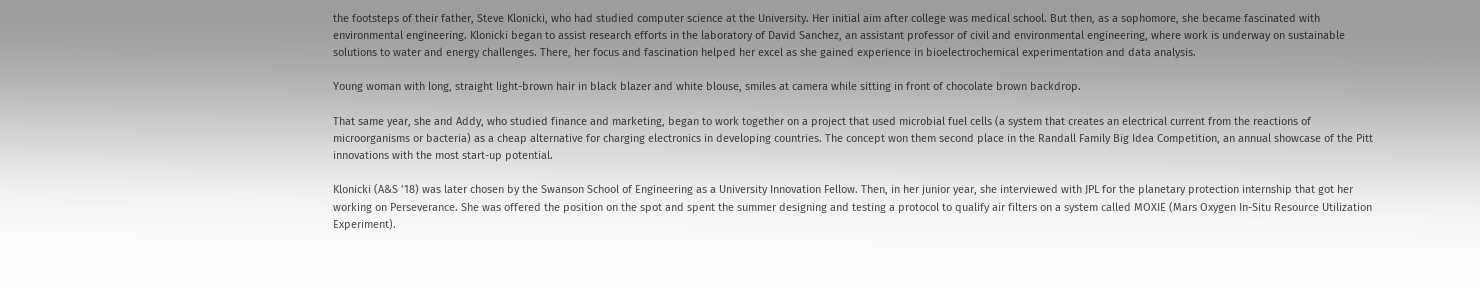the footsteps of their father, Steve Klonicki, who had studied computer science at the University. Her initial aim after college was medical school. But then, as a sophomore, she became fascinated with environmental engineering. Klonicki began to assist research efforts in the laboratory of David Sanchez, an assistant professor of civil and environmental engineering, where work is underway on sustainable solutions to water and energy challenges. There, her focus and fascination helped her excel as she gained experience in bioelectrochemical experimentation and data analysis.

Young woman with long, straight light-brown hair in black blazer and white blouse, smiles at camera while sitting in front of chocolate brown backdrop.

That same year, she and Addy, who studied finance and marketing, began to work together on a project that used microbial fuel cells (a system that creates an electrical current from the reactions of microorganisms or bacteria) as a cheap alternative for charging electronics in developing countries. The concept won them second place in the Randall Family Big Idea Competition, an annual showcase of the Pitt innovations with the most start-up potential.

Klonicki (A&S ’18) was later chosen by the Swanson School of Engineering as a University Innovation Fellow. Then, in her junior year, she interviewed with JPL for the planetary protection internship that got her working on Perseverance. She was offered the position on the spot and spent the summer designing and testing a protocol to qualify air filters on a system called MOXIE (Mars Oxygen In-Situ Resource Utilization Experiment).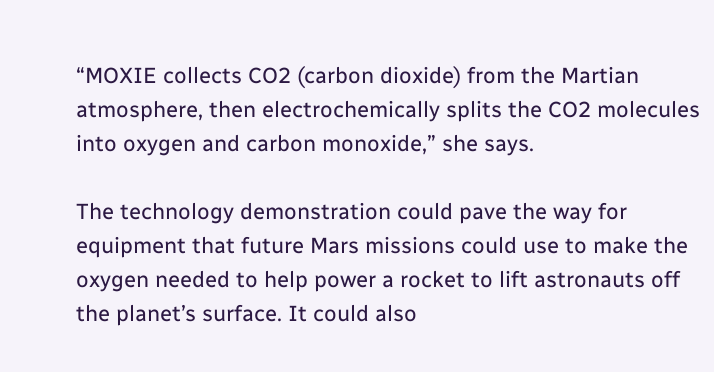“MOXIE collects CO2 (carbon dioxide) from the Martian atmosphere, then electrochemically splits the CO2 molecules into oxygen and carbon monoxide,” she says.

The technology demonstration could pave the way for equipment that future Mars missions could use to make the oxygen needed to help power a rocket to lift astronauts off the planet’s surface. It could also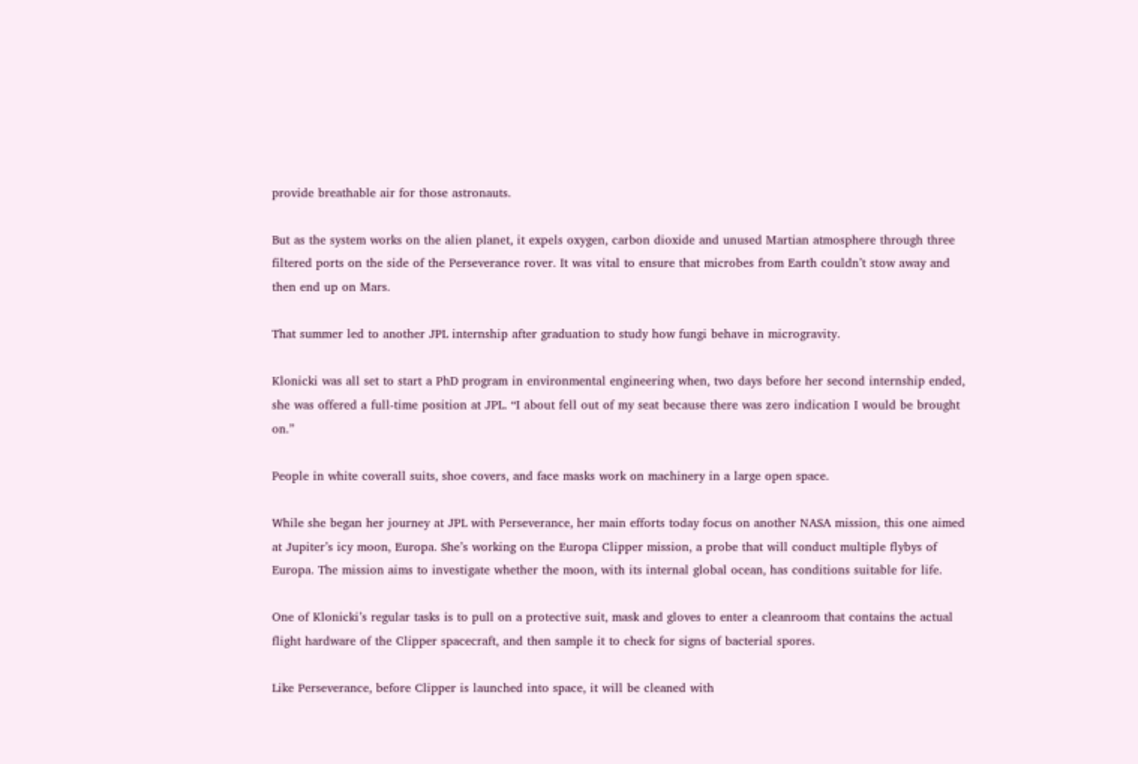provide breathable air for those astronauts.

But as the system works on the alien planet, it expels oxygen, carbon dioxide and unused Martian atmosphere through three filtered ports on the side of the Perseverance rover. It was vital to ensure that microbes from Earth couldn’t stow away and then end up on Mars.

That summer led to another JPL internship after graduation to study how fungi behave in microgravity.

Klonicki was all set to start a PhD program in environmental engineering when, two days before her second internship ended, she was offered a full-time position at JPL. “I about fell out of my seat because there was zero indication I would be brought on.”

People in white coverall suits, shoe covers, and face masks work on machinery in a large open space.

While she began her journey at JPL with Perseverance, her main efforts today focus on another NASA mission, this one aimed at Jupiter’s icy moon, Europa. She’s working on the Europa Clipper mission, a probe that will conduct multiple flybys of Europa. The mission aims to investigate whether the moon, with its internal global ocean, has conditions suitable for life.

One of Klonicki’s regular tasks is to pull on a protective suit, mask and gloves to enter a cleanroom that contains the actual flight hardware of the Clipper spacecraft, and then sample it to check for signs of bacterial spores.

Like Perseverance, before Clipper is launched into space, it will be cleaned with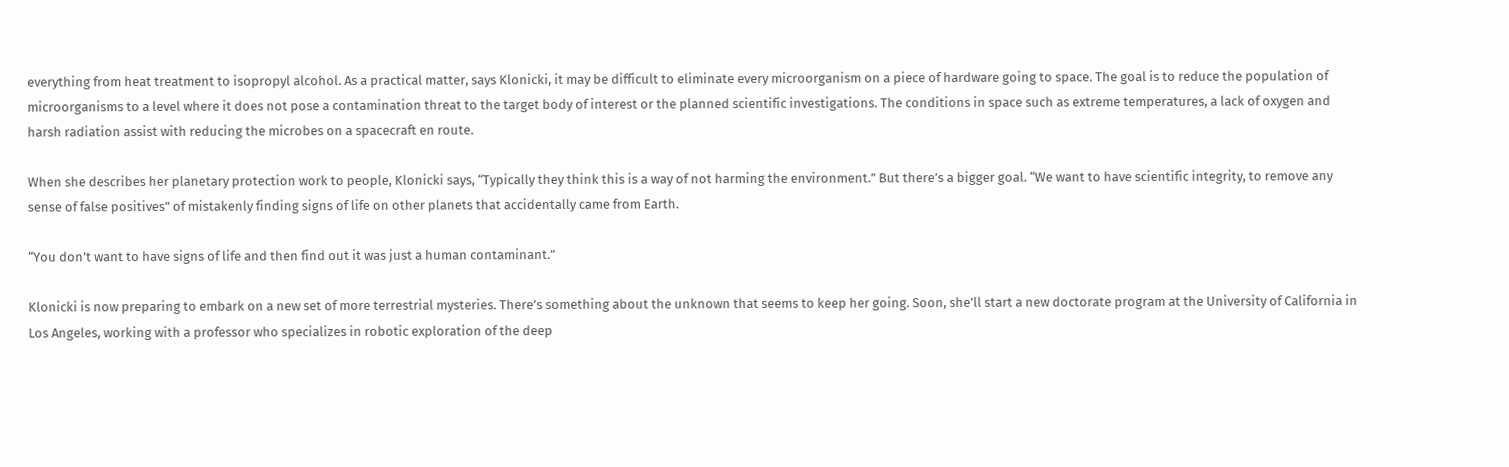everything from heat treatment to isopropyl alcohol. As a practical matter, says Klonicki, it may be difficult to eliminate every microorganism on a piece of hardware going to space. The goal is to reduce the population of microorganisms to a level where it does not pose a contamination threat to the target body of interest or the planned scientific investigations. The conditions in space such as extreme temperatures, a lack of oxygen and harsh radiation assist with reducing the microbes on a spacecraft en route.

When she describes her planetary protection work to people, Klonicki says, “Typically they think this is a way of not harming the environment.” But there’s a bigger goal. “We want to have scientific integrity, to remove any sense of false positives” of mistakenly finding signs of life on other planets that accidentally came from Earth.

“You don’t want to have signs of life and then find out it was just a human contaminant.”

Klonicki is now preparing to embark on a new set of more terrestrial mysteries. There’s something about the unknown that seems to keep her going. Soon, she’ll start a new doctorate program at the University of California in Los Angeles, working with a professor who specializes in robotic exploration of the deep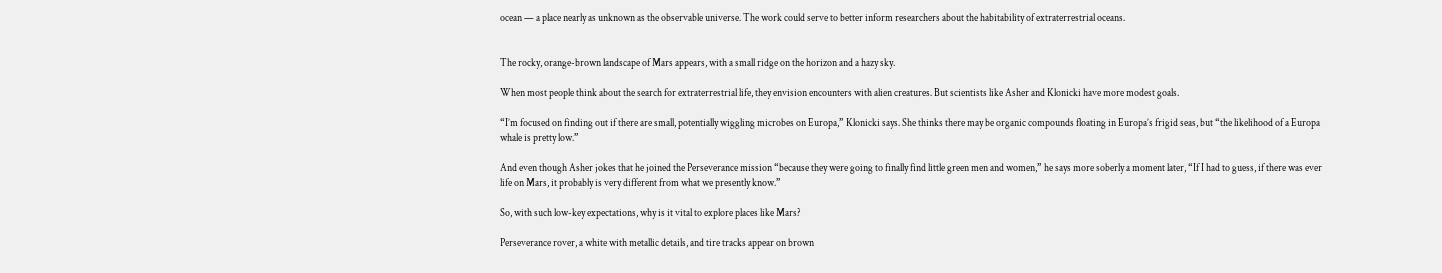ocean — a place nearly as unknown as the observable universe. The work could serve to better inform researchers about the habitability of extraterrestrial oceans.


The rocky, orange-brown landscape of Mars appears, with a small ridge on the horizon and a hazy sky.

When most people think about the search for extraterrestrial life, they envision encounters with alien creatures. But scientists like Asher and Klonicki have more modest goals.

“I’m focused on finding out if there are small, potentially wiggling microbes on Europa,” Klonicki says. She thinks there may be organic compounds floating in Europa’s frigid seas, but “the likelihood of a Europa whale is pretty low.”

And even though Asher jokes that he joined the Perseverance mission “because they were going to finally find little green men and women,” he says more soberly a moment later, “If I had to guess, if there was ever life on Mars, it probably is very different from what we presently know.”

So, with such low-key expectations, why is it vital to explore places like Mars?

Perseverance rover, a white with metallic details, and tire tracks appear on brown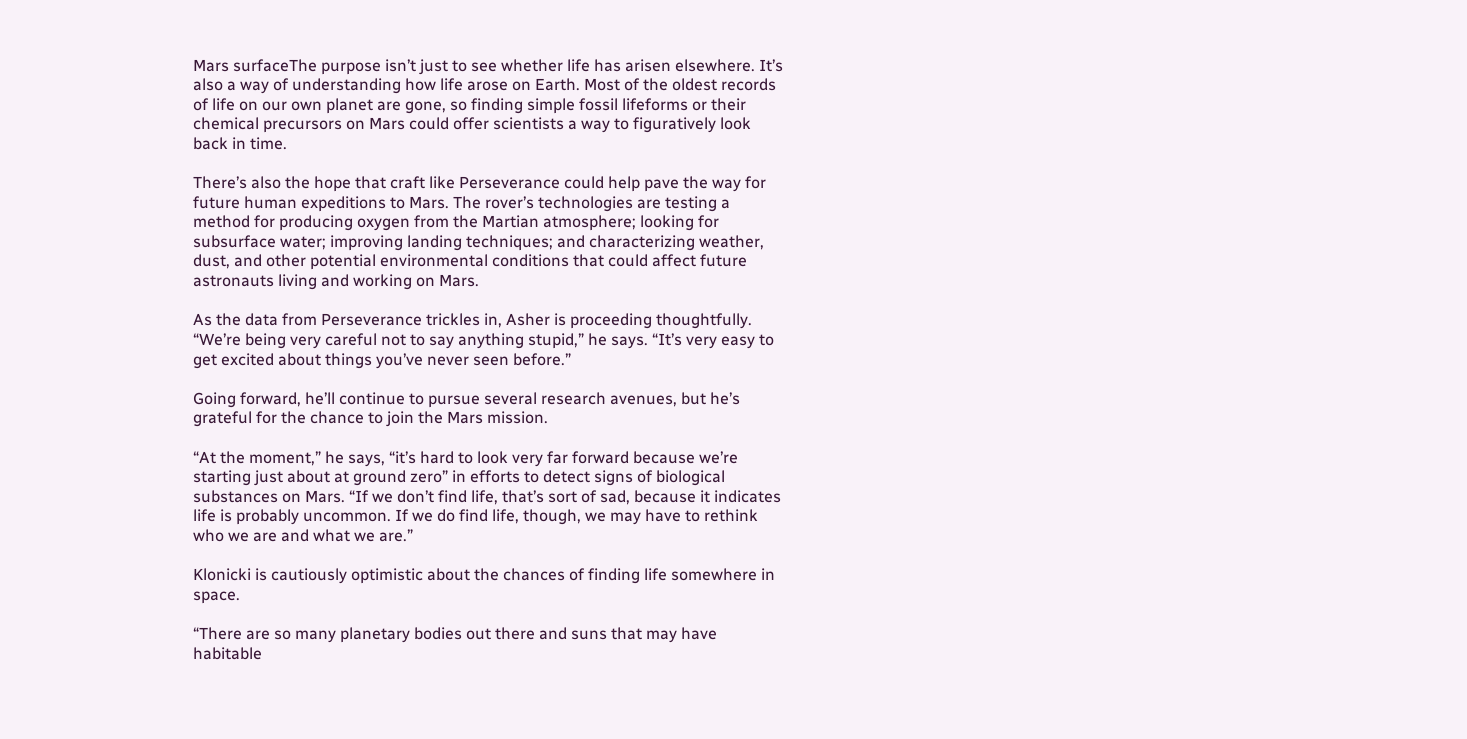Mars surfaceThe purpose isn’t just to see whether life has arisen elsewhere. It’s also a way of understanding how life arose on Earth. Most of the oldest records of life on our own planet are gone, so finding simple fossil lifeforms or their chemical precursors on Mars could offer scientists a way to figuratively look back in time.

There’s also the hope that craft like Perseverance could help pave the way for future human expeditions to Mars. The rover’s technologies are testing a method for producing oxygen from the Martian atmosphere; looking for subsurface water; improving landing techniques; and characterizing weather, dust, and other potential environmental conditions that could affect future astronauts living and working on Mars.

As the data from Perseverance trickles in, Asher is proceeding thoughtfully. “We’re being very careful not to say anything stupid,” he says. “It’s very easy to get excited about things you’ve never seen before.”

Going forward, he’ll continue to pursue several research avenues, but he’s grateful for the chance to join the Mars mission.

“At the moment,” he says, “it’s hard to look very far forward because we’re starting just about at ground zero” in efforts to detect signs of biological substances on Mars. “If we don’t find life, that’s sort of sad, because it indicates life is probably uncommon. If we do find life, though, we may have to rethink who we are and what we are.”

Klonicki is cautiously optimistic about the chances of finding life somewhere in space.

“There are so many planetary bodies out there and suns that may have habitable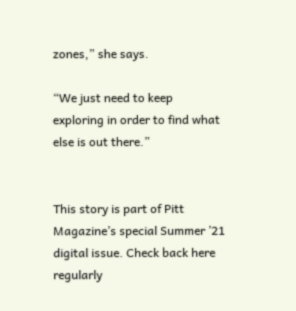zones,” she says.

“We just need to keep exploring in order to find what else is out there.”


This story is part of Pitt Magazine’s special Summer ’21 digital issue. Check back here regularly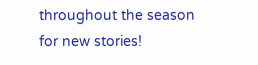throughout the season for new stories!